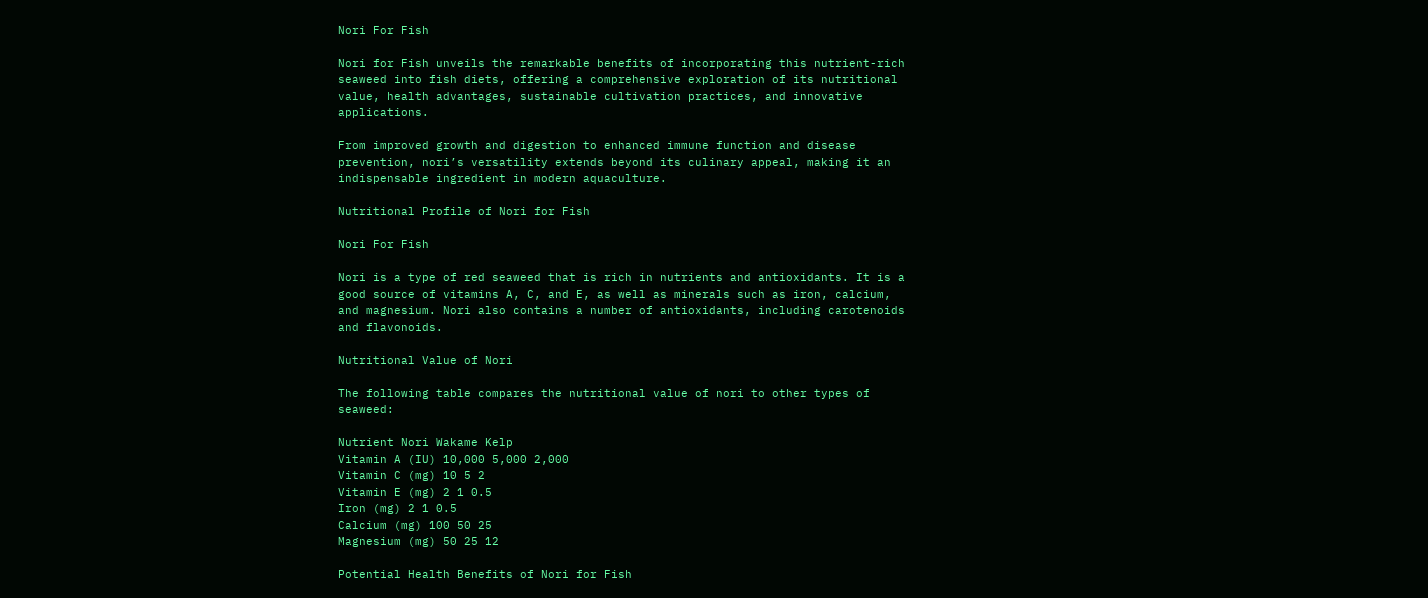Nori For Fish

Nori for Fish unveils the remarkable benefits of incorporating this nutrient-rich seaweed into fish diets, offering a comprehensive exploration of its nutritional value, health advantages, sustainable cultivation practices, and innovative applications.

From improved growth and digestion to enhanced immune function and disease prevention, nori’s versatility extends beyond its culinary appeal, making it an indispensable ingredient in modern aquaculture.

Nutritional Profile of Nori for Fish

Nori For Fish

Nori is a type of red seaweed that is rich in nutrients and antioxidants. It is a good source of vitamins A, C, and E, as well as minerals such as iron, calcium, and magnesium. Nori also contains a number of antioxidants, including carotenoids and flavonoids.

Nutritional Value of Nori

The following table compares the nutritional value of nori to other types of seaweed:

Nutrient Nori Wakame Kelp
Vitamin A (IU) 10,000 5,000 2,000
Vitamin C (mg) 10 5 2
Vitamin E (mg) 2 1 0.5
Iron (mg) 2 1 0.5
Calcium (mg) 100 50 25
Magnesium (mg) 50 25 12

Potential Health Benefits of Nori for Fish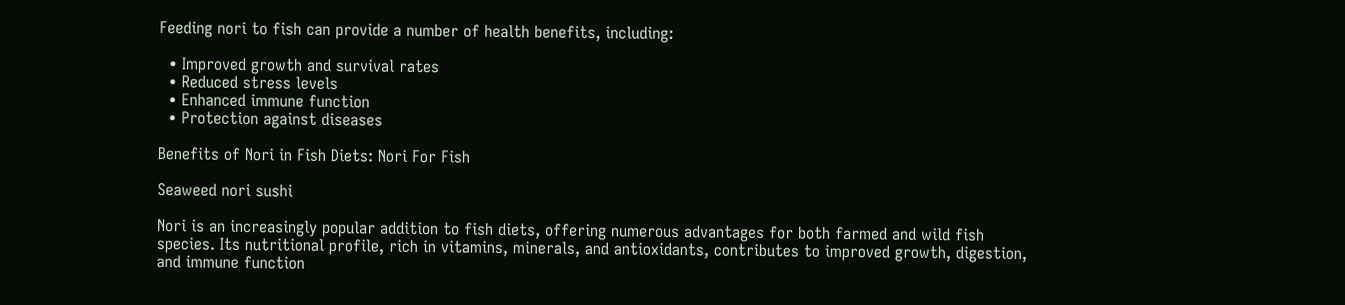Feeding nori to fish can provide a number of health benefits, including:

  • Improved growth and survival rates
  • Reduced stress levels
  • Enhanced immune function
  • Protection against diseases

Benefits of Nori in Fish Diets: Nori For Fish

Seaweed nori sushi

Nori is an increasingly popular addition to fish diets, offering numerous advantages for both farmed and wild fish species. Its nutritional profile, rich in vitamins, minerals, and antioxidants, contributes to improved growth, digestion, and immune function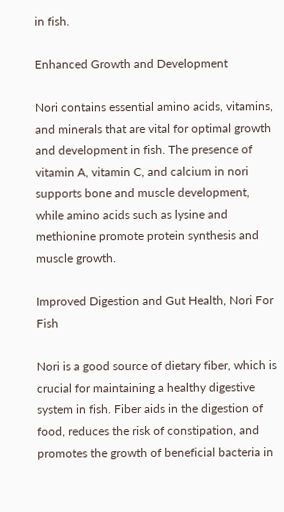in fish.

Enhanced Growth and Development

Nori contains essential amino acids, vitamins, and minerals that are vital for optimal growth and development in fish. The presence of vitamin A, vitamin C, and calcium in nori supports bone and muscle development, while amino acids such as lysine and methionine promote protein synthesis and muscle growth.

Improved Digestion and Gut Health, Nori For Fish

Nori is a good source of dietary fiber, which is crucial for maintaining a healthy digestive system in fish. Fiber aids in the digestion of food, reduces the risk of constipation, and promotes the growth of beneficial bacteria in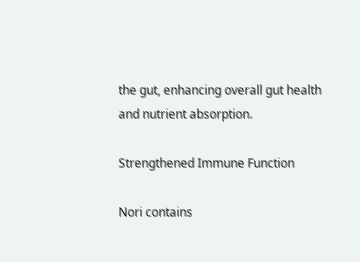the gut, enhancing overall gut health and nutrient absorption.

Strengthened Immune Function

Nori contains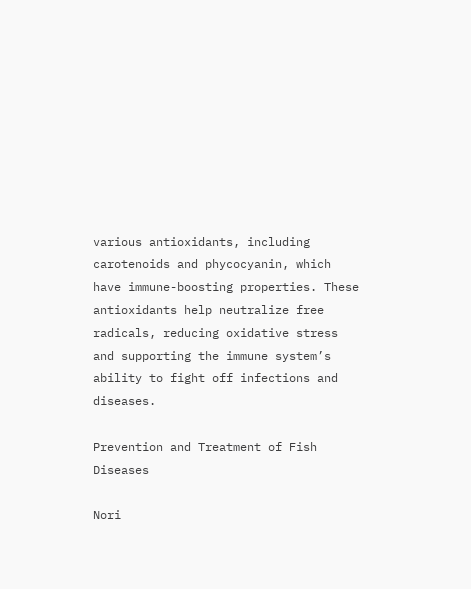various antioxidants, including carotenoids and phycocyanin, which have immune-boosting properties. These antioxidants help neutralize free radicals, reducing oxidative stress and supporting the immune system’s ability to fight off infections and diseases.

Prevention and Treatment of Fish Diseases

Nori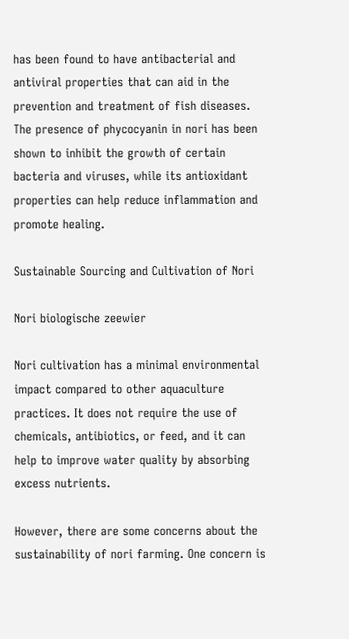has been found to have antibacterial and antiviral properties that can aid in the prevention and treatment of fish diseases. The presence of phycocyanin in nori has been shown to inhibit the growth of certain bacteria and viruses, while its antioxidant properties can help reduce inflammation and promote healing.

Sustainable Sourcing and Cultivation of Nori

Nori biologische zeewier

Nori cultivation has a minimal environmental impact compared to other aquaculture practices. It does not require the use of chemicals, antibiotics, or feed, and it can help to improve water quality by absorbing excess nutrients.

However, there are some concerns about the sustainability of nori farming. One concern is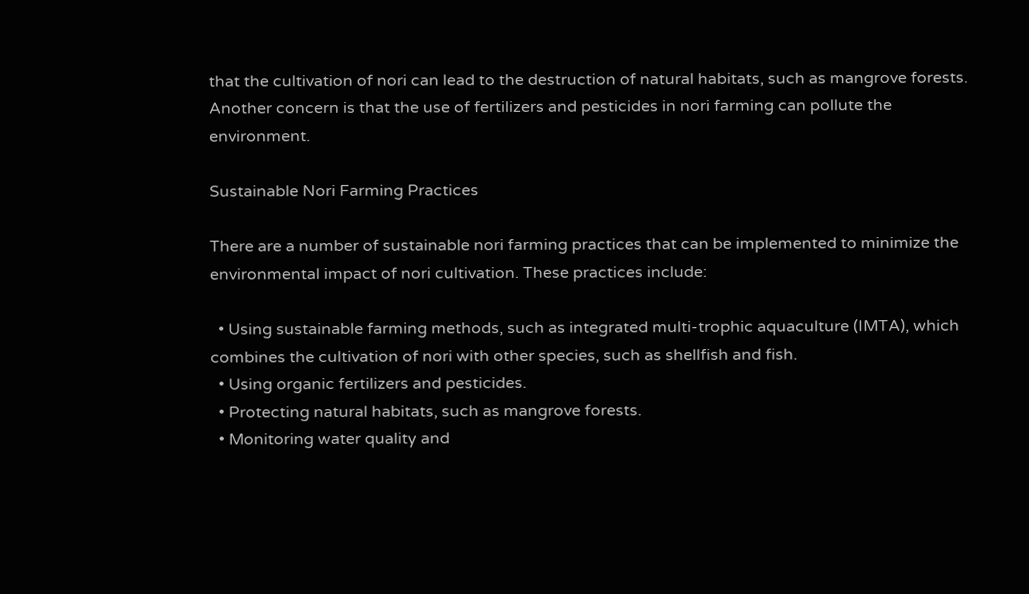that the cultivation of nori can lead to the destruction of natural habitats, such as mangrove forests. Another concern is that the use of fertilizers and pesticides in nori farming can pollute the environment.

Sustainable Nori Farming Practices

There are a number of sustainable nori farming practices that can be implemented to minimize the environmental impact of nori cultivation. These practices include:

  • Using sustainable farming methods, such as integrated multi-trophic aquaculture (IMTA), which combines the cultivation of nori with other species, such as shellfish and fish.
  • Using organic fertilizers and pesticides.
  • Protecting natural habitats, such as mangrove forests.
  • Monitoring water quality and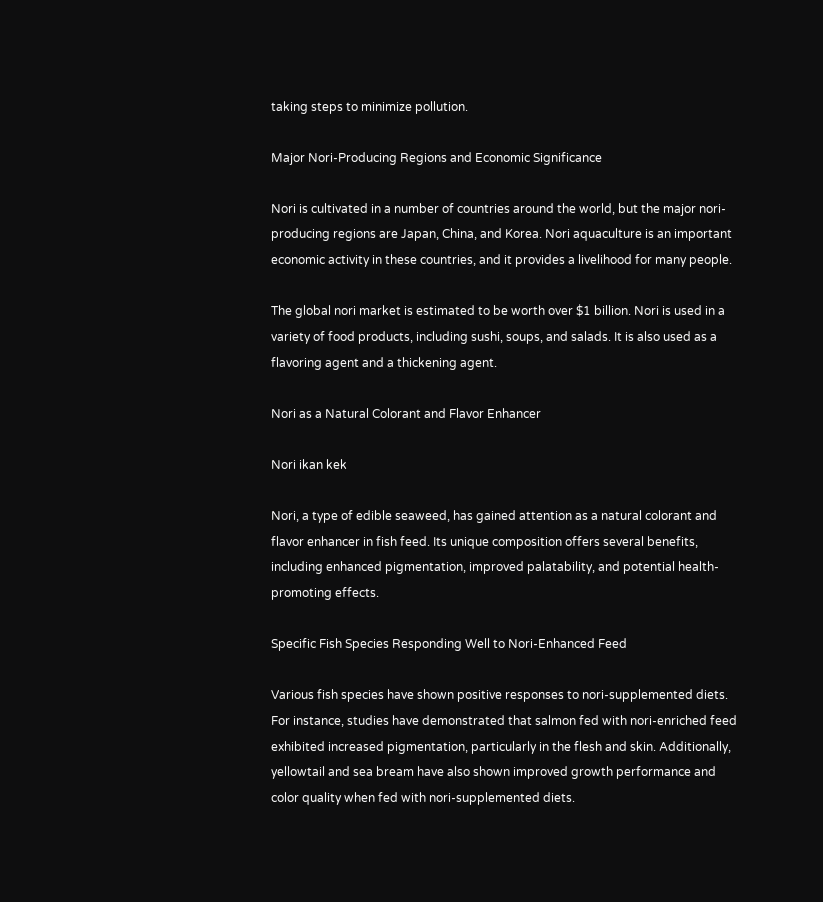taking steps to minimize pollution.

Major Nori-Producing Regions and Economic Significance

Nori is cultivated in a number of countries around the world, but the major nori-producing regions are Japan, China, and Korea. Nori aquaculture is an important economic activity in these countries, and it provides a livelihood for many people.

The global nori market is estimated to be worth over $1 billion. Nori is used in a variety of food products, including sushi, soups, and salads. It is also used as a flavoring agent and a thickening agent.

Nori as a Natural Colorant and Flavor Enhancer

Nori ikan kek

Nori, a type of edible seaweed, has gained attention as a natural colorant and flavor enhancer in fish feed. Its unique composition offers several benefits, including enhanced pigmentation, improved palatability, and potential health-promoting effects.

Specific Fish Species Responding Well to Nori-Enhanced Feed

Various fish species have shown positive responses to nori-supplemented diets. For instance, studies have demonstrated that salmon fed with nori-enriched feed exhibited increased pigmentation, particularly in the flesh and skin. Additionally, yellowtail and sea bream have also shown improved growth performance and color quality when fed with nori-supplemented diets.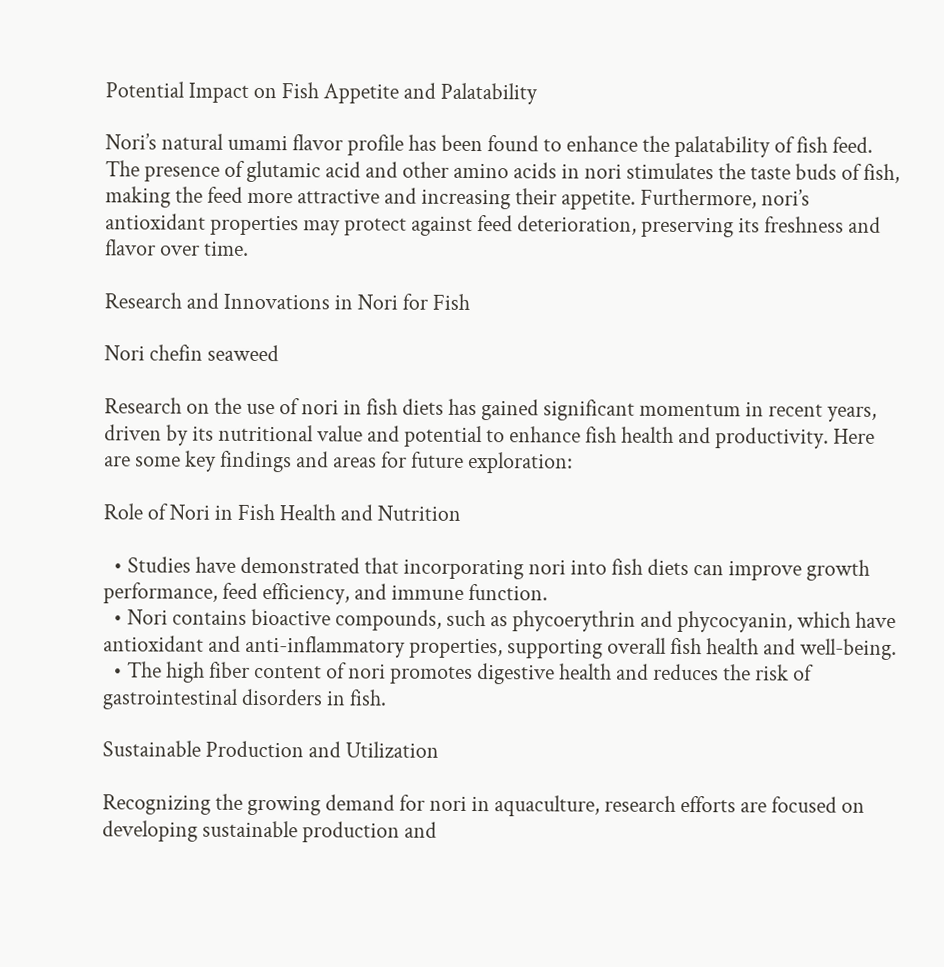Potential Impact on Fish Appetite and Palatability

Nori’s natural umami flavor profile has been found to enhance the palatability of fish feed. The presence of glutamic acid and other amino acids in nori stimulates the taste buds of fish, making the feed more attractive and increasing their appetite. Furthermore, nori’s antioxidant properties may protect against feed deterioration, preserving its freshness and flavor over time.

Research and Innovations in Nori for Fish

Nori chefin seaweed

Research on the use of nori in fish diets has gained significant momentum in recent years, driven by its nutritional value and potential to enhance fish health and productivity. Here are some key findings and areas for future exploration:

Role of Nori in Fish Health and Nutrition

  • Studies have demonstrated that incorporating nori into fish diets can improve growth performance, feed efficiency, and immune function.
  • Nori contains bioactive compounds, such as phycoerythrin and phycocyanin, which have antioxidant and anti-inflammatory properties, supporting overall fish health and well-being.
  • The high fiber content of nori promotes digestive health and reduces the risk of gastrointestinal disorders in fish.

Sustainable Production and Utilization

Recognizing the growing demand for nori in aquaculture, research efforts are focused on developing sustainable production and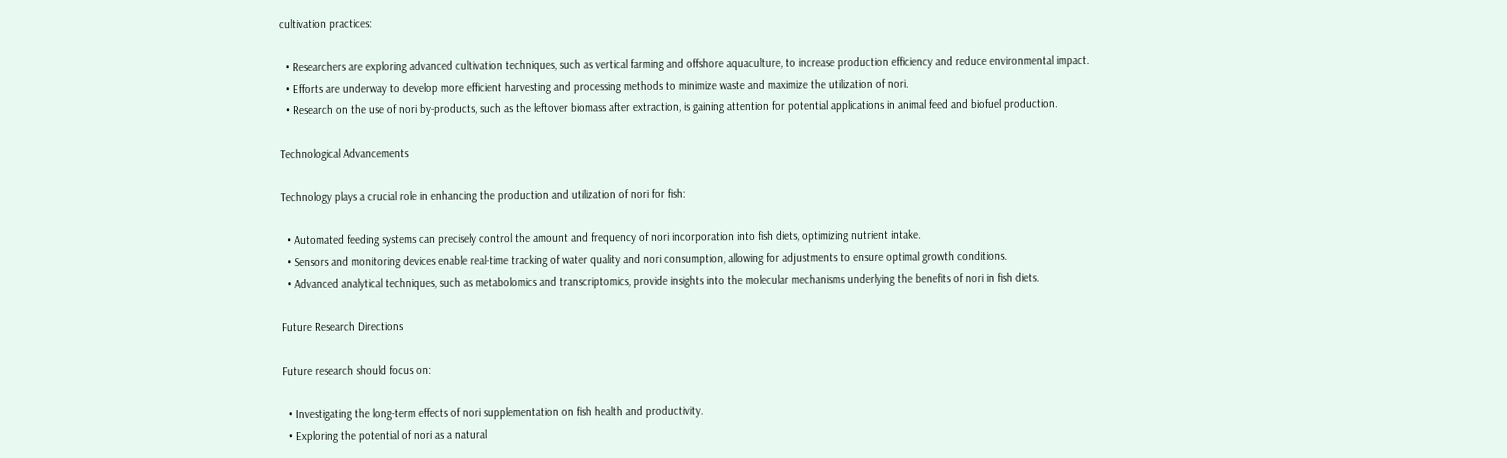cultivation practices:

  • Researchers are exploring advanced cultivation techniques, such as vertical farming and offshore aquaculture, to increase production efficiency and reduce environmental impact.
  • Efforts are underway to develop more efficient harvesting and processing methods to minimize waste and maximize the utilization of nori.
  • Research on the use of nori by-products, such as the leftover biomass after extraction, is gaining attention for potential applications in animal feed and biofuel production.

Technological Advancements

Technology plays a crucial role in enhancing the production and utilization of nori for fish:

  • Automated feeding systems can precisely control the amount and frequency of nori incorporation into fish diets, optimizing nutrient intake.
  • Sensors and monitoring devices enable real-time tracking of water quality and nori consumption, allowing for adjustments to ensure optimal growth conditions.
  • Advanced analytical techniques, such as metabolomics and transcriptomics, provide insights into the molecular mechanisms underlying the benefits of nori in fish diets.

Future Research Directions

Future research should focus on:

  • Investigating the long-term effects of nori supplementation on fish health and productivity.
  • Exploring the potential of nori as a natural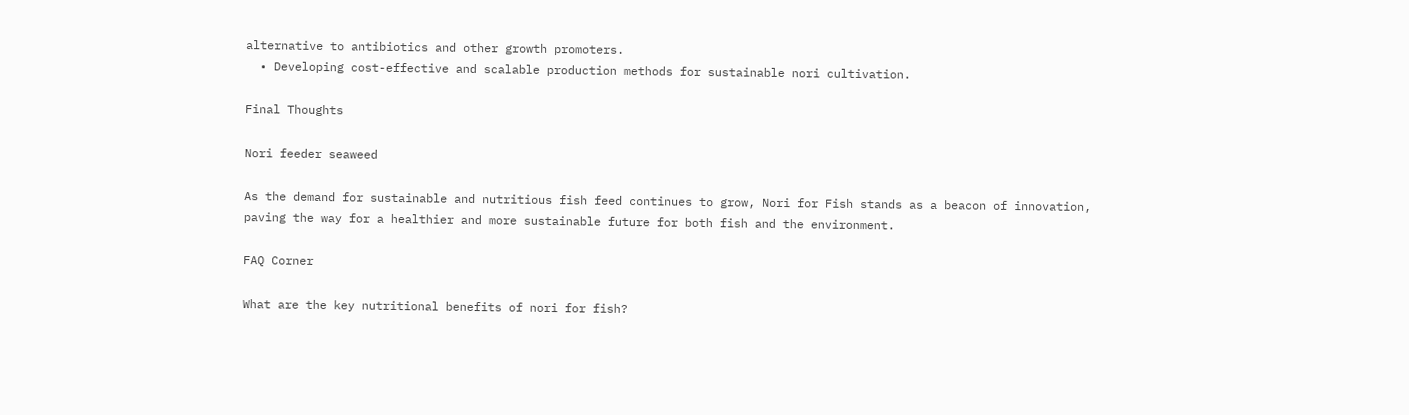alternative to antibiotics and other growth promoters.
  • Developing cost-effective and scalable production methods for sustainable nori cultivation.

Final Thoughts

Nori feeder seaweed

As the demand for sustainable and nutritious fish feed continues to grow, Nori for Fish stands as a beacon of innovation, paving the way for a healthier and more sustainable future for both fish and the environment.

FAQ Corner

What are the key nutritional benefits of nori for fish?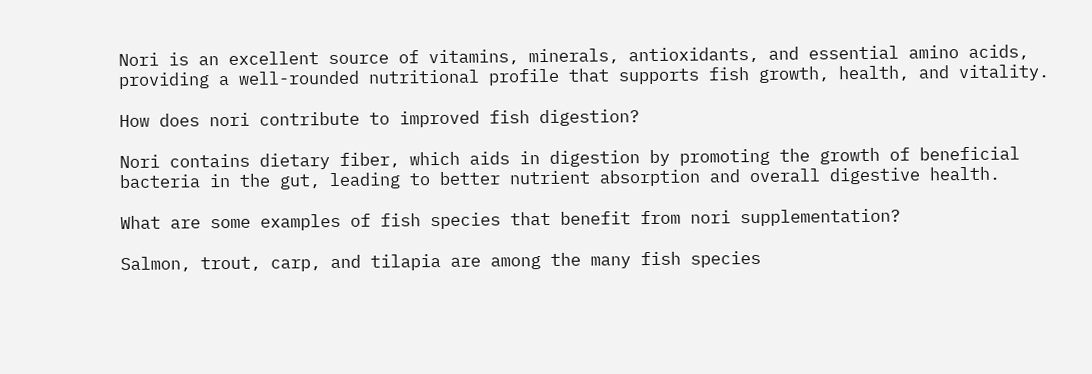Nori is an excellent source of vitamins, minerals, antioxidants, and essential amino acids, providing a well-rounded nutritional profile that supports fish growth, health, and vitality.

How does nori contribute to improved fish digestion?

Nori contains dietary fiber, which aids in digestion by promoting the growth of beneficial bacteria in the gut, leading to better nutrient absorption and overall digestive health.

What are some examples of fish species that benefit from nori supplementation?

Salmon, trout, carp, and tilapia are among the many fish species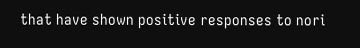that have shown positive responses to nori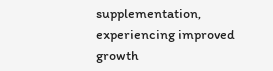supplementation, experiencing improved growth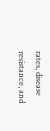rates, disease resistance, and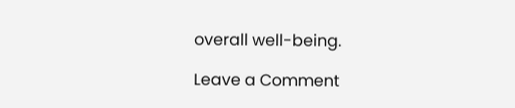overall well-being.

Leave a Comment